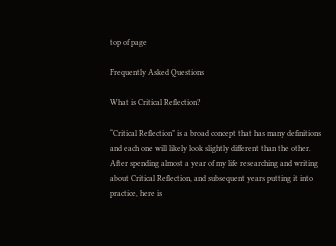top of page

Frequently Asked Questions

What is Critical Reflection?

“Critical Reflection” is a broad concept that has many definitions and each one will likely look slightly different than the other. After spending almost a year of my life researching and writing about Critical Reflection, and subsequent years putting it into practice, here is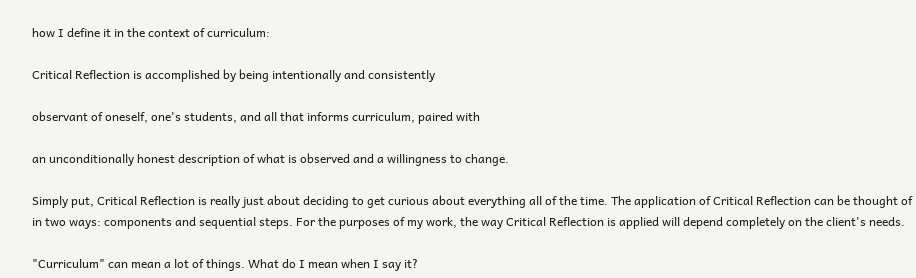how I define it in the context of curriculum:

Critical Reflection is accomplished by being intentionally and consistently

observant of oneself, one's students, and all that informs curriculum, paired with

an unconditionally honest description of what is observed and a willingness to change.

Simply put, Critical Reflection is really just about deciding to get curious about everything all of the time. The application of Critical Reflection can be thought of in two ways: components and sequential steps. For the purposes of my work, the way Critical Reflection is applied will depend completely on the client's needs.

"Curriculum" can mean a lot of things. What do I mean when I say it?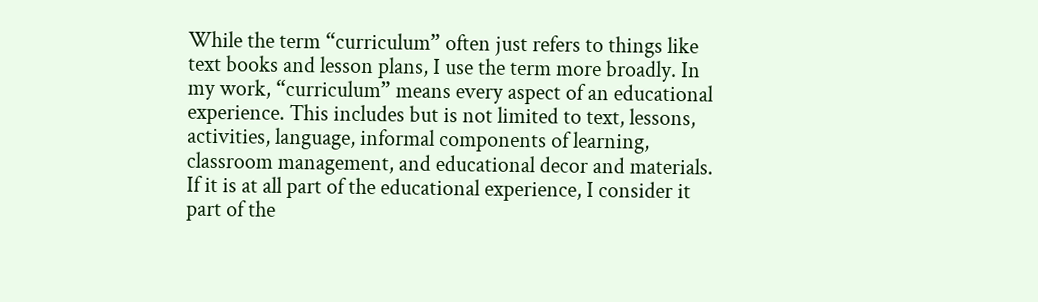While the term “curriculum” often just refers to things like text books and lesson plans, I use the term more broadly. In my work, “curriculum” means every aspect of an educational experience. This includes but is not limited to text, lessons, activities, language, informal components of learning, classroom management, and educational decor and materials. If it is at all part of the educational experience, I consider it part of the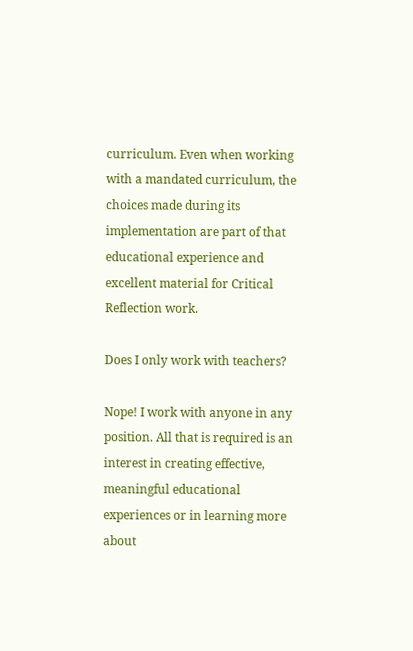curriculum. Even when working with a mandated curriculum, the choices made during its implementation are part of that educational experience and excellent material for Critical Reflection work.

Does I only work with teachers?

Nope! I work with anyone in any position. All that is required is an interest in creating effective, meaningful educational experiences or in learning more about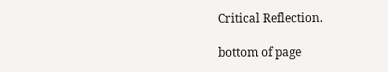Critical Reflection.

bottom of page